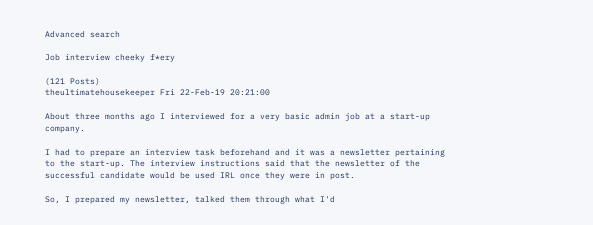Advanced search

Job interview cheeky f*ery

(121 Posts)
theultimatehousekeeper Fri 22-Feb-19 20:21:00

About three months ago I interviewed for a very basic admin job at a start-up company.

I had to prepare an interview task beforehand and it was a newsletter pertaining to the start-up. The interview instructions said that the newsletter of the successful candidate would be used IRL once they were in post.

So, I prepared my newsletter, talked them through what I'd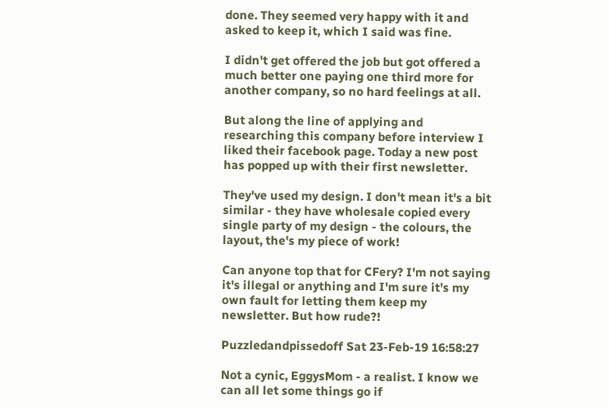done. They seemed very happy with it and asked to keep it, which I said was fine.

I didn't get offered the job but got offered a much better one paying one third more for another company, so no hard feelings at all.

But along the line of applying and researching this company before interview I liked their facebook page. Today a new post has popped up with their first newsletter.

They've used my design. I don't mean it's a bit similar - they have wholesale copied every single party of my design - the colours, the layout, the's my piece of work!

Can anyone top that for CFery? I'm not saying it's illegal or anything and I'm sure it's my own fault for letting them keep my newsletter. But how rude?!

Puzzledandpissedoff Sat 23-Feb-19 16:58:27

Not a cynic, EggysMom - a realist. I know we can all let some things go if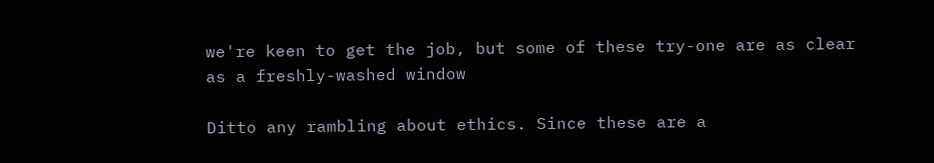we're keen to get the job, but some of these try-one are as clear as a freshly-washed window

Ditto any rambling about ethics. Since these are a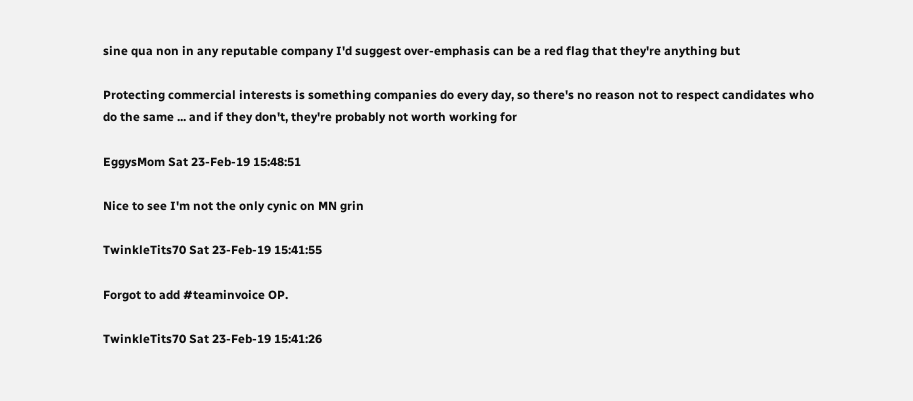sine qua non in any reputable company I'd suggest over-emphasis can be a red flag that they're anything but

Protecting commercial interests is something companies do every day, so there's no reason not to respect candidates who do the same ... and if they don't, they're probably not worth working for

EggysMom Sat 23-Feb-19 15:48:51

Nice to see I'm not the only cynic on MN grin

TwinkleTits70 Sat 23-Feb-19 15:41:55

Forgot to add #teaminvoice OP.

TwinkleTits70 Sat 23-Feb-19 15:41:26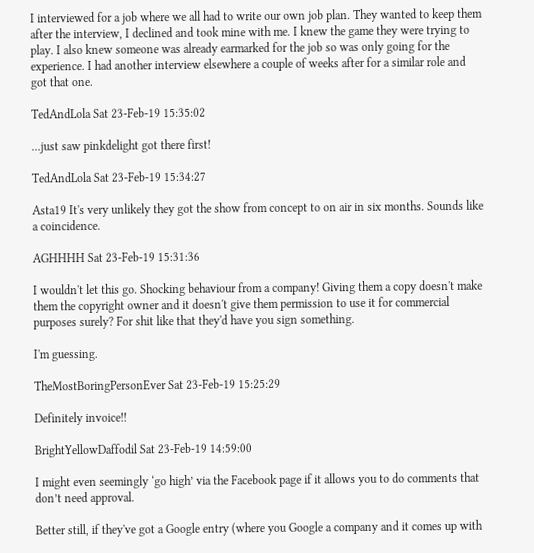I interviewed for a job where we all had to write our own job plan. They wanted to keep them after the interview, I declined and took mine with me. I knew the game they were trying to play. I also knew someone was already earmarked for the job so was only going for the experience. I had another interview elsewhere a couple of weeks after for a similar role and got that one.

TedAndLola Sat 23-Feb-19 15:35:02

...just saw pinkdelight got there first!

TedAndLola Sat 23-Feb-19 15:34:27

Asta19 It's very unlikely they got the show from concept to on air in six months. Sounds like a coincidence.

AGHHHH Sat 23-Feb-19 15:31:36

I wouldn't let this go. Shocking behaviour from a company! Giving them a copy doesn't make them the copyright owner and it doesn't give them permission to use it for commercial purposes surely? For shit like that they'd have you sign something.

I'm guessing.

TheMostBoringPersonEver Sat 23-Feb-19 15:25:29

Definitely invoice!!

BrightYellowDaffodil Sat 23-Feb-19 14:59:00

I might even seemingly ‘go high’ via the Facebook page if it allows you to do comments that don’t need approval.

Better still, if they've got a Google entry (where you Google a company and it comes up with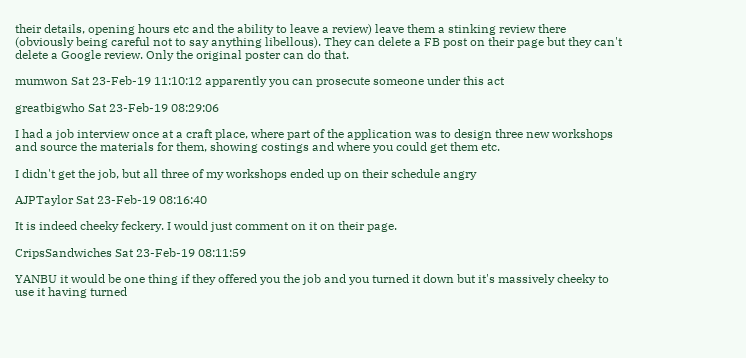their details, opening hours etc and the ability to leave a review) leave them a stinking review there (obviously being careful not to say anything libellous). They can delete a FB post on their page but they can't delete a Google review. Only the original poster can do that.

mumwon Sat 23-Feb-19 11:10:12 apparently you can prosecute someone under this act

greatbigwho Sat 23-Feb-19 08:29:06

I had a job interview once at a craft place, where part of the application was to design three new workshops and source the materials for them, showing costings and where you could get them etc.

I didn't get the job, but all three of my workshops ended up on their schedule angry

AJPTaylor Sat 23-Feb-19 08:16:40

It is indeed cheeky feckery. I would just comment on it on their page.

CripsSandwiches Sat 23-Feb-19 08:11:59

YANBU it would be one thing if they offered you the job and you turned it down but it's massively cheeky to use it having turned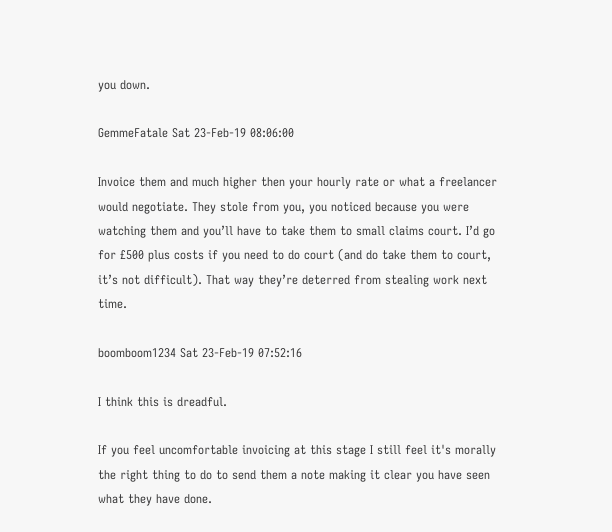you down.

GemmeFatale Sat 23-Feb-19 08:06:00

Invoice them and much higher then your hourly rate or what a freelancer would negotiate. They stole from you, you noticed because you were watching them and you’ll have to take them to small claims court. I’d go for £500 plus costs if you need to do court (and do take them to court, it’s not difficult). That way they’re deterred from stealing work next time.

boomboom1234 Sat 23-Feb-19 07:52:16

I think this is dreadful.

If you feel uncomfortable invoicing at this stage I still feel it's morally the right thing to do to send them a note making it clear you have seen what they have done.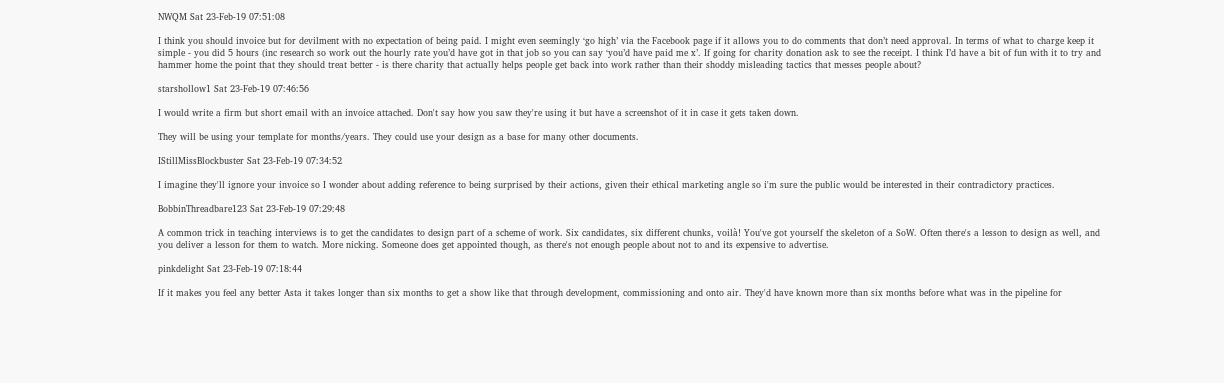NWQM Sat 23-Feb-19 07:51:08

I think you should invoice but for devilment with no expectation of being paid. I might even seemingly ‘go high’ via the Facebook page if it allows you to do comments that don’t need approval. In terms of what to charge keep it simple - you did 5 hours (inc research so work out the hourly rate you’d have got in that job so you can say ‘you’d have paid me x’. If going for charity donation ask to see the receipt. I think I’d have a bit of fun with it to try and hammer home the point that they should treat better - is there charity that actually helps people get back into work rather than their shoddy misleading tactics that messes people about?

starshollow1 Sat 23-Feb-19 07:46:56

I would write a firm but short email with an invoice attached. Don't say how you saw they're using it but have a screenshot of it in case it gets taken down.

They will be using your template for months/years. They could use your design as a base for many other documents.

IStillMissBlockbuster Sat 23-Feb-19 07:34:52

I imagine they'll ignore your invoice so I wonder about adding reference to being surprised by their actions, given their ethical marketing angle so i'm sure the public would be interested in their contradictory practices.

BobbinThreadbare123 Sat 23-Feb-19 07:29:48

A common trick in teaching interviews is to get the candidates to design part of a scheme of work. Six candidates, six different chunks, voilà! You've got yourself the skeleton of a SoW. Often there's a lesson to design as well, and you deliver a lesson for them to watch. More nicking. Someone does get appointed though, as there's not enough people about not to and its expensive to advertise.

pinkdelight Sat 23-Feb-19 07:18:44

If it makes you feel any better Asta it takes longer than six months to get a show like that through development, commissioning and onto air. They'd have known more than six months before what was in the pipeline for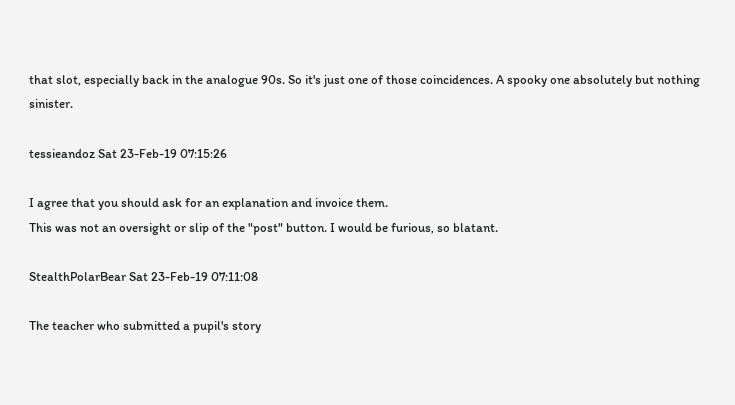that slot, especially back in the analogue 90s. So it's just one of those coincidences. A spooky one absolutely but nothing sinister.

tessieandoz Sat 23-Feb-19 07:15:26

I agree that you should ask for an explanation and invoice them.
This was not an oversight or slip of the "post" button. I would be furious, so blatant.

StealthPolarBear Sat 23-Feb-19 07:11:08

The teacher who submitted a pupil's story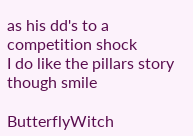as his dd's to a competition shock
I do like the pillars story though smile

ButterflyWitch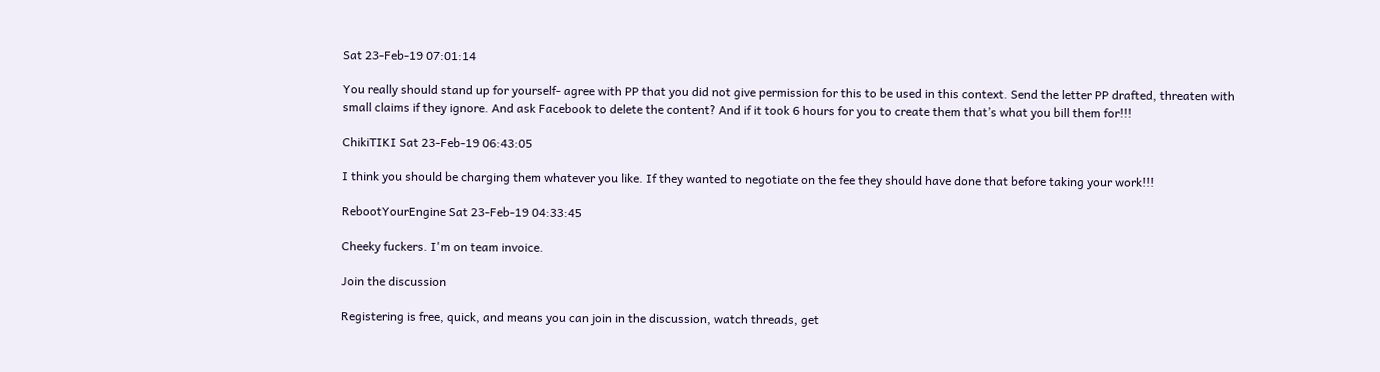Sat 23-Feb-19 07:01:14

You really should stand up for yourself- agree with PP that you did not give permission for this to be used in this context. Send the letter PP drafted, threaten with small claims if they ignore. And ask Facebook to delete the content? And if it took 6 hours for you to create them that’s what you bill them for!!!

ChikiTIKI Sat 23-Feb-19 06:43:05

I think you should be charging them whatever you like. If they wanted to negotiate on the fee they should have done that before taking your work!!!

RebootYourEngine Sat 23-Feb-19 04:33:45

Cheeky fuckers. I'm on team invoice.

Join the discussion

Registering is free, quick, and means you can join in the discussion, watch threads, get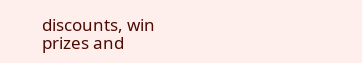discounts, win prizes and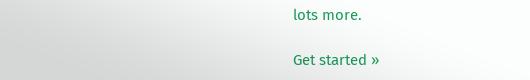lots more.

Get started »